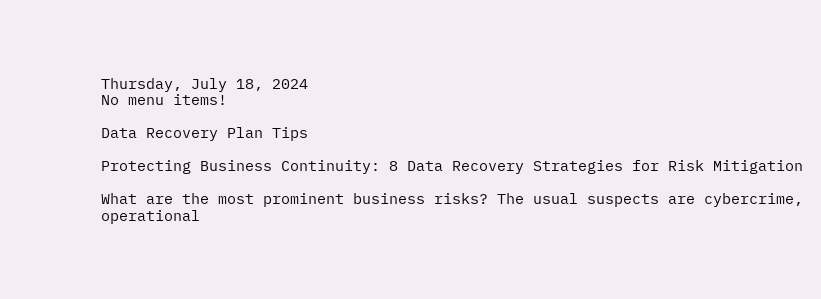Thursday, July 18, 2024
No menu items!

Data Recovery Plan Tips

Protecting Business Continuity: 8 Data Recovery Strategies for Risk Mitigation

What are the most prominent business risks? The usual suspects are cybercrime, operational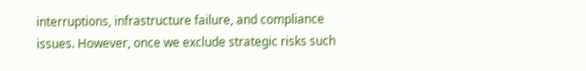interruptions, infrastructure failure, and compliance issues. However, once we exclude strategic risks such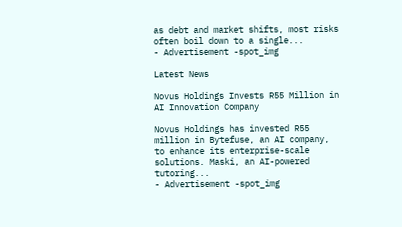as debt and market shifts, most risks often boil down to a single...
- Advertisement -spot_img

Latest News

Novus Holdings Invests R55 Million in AI Innovation Company

Novus Holdings has invested R55 million in Bytefuse, an AI company, to enhance its enterprise-scale solutions. Maski, an AI-powered tutoring...
- Advertisement -spot_img